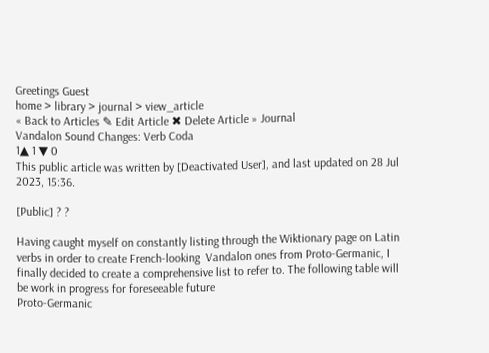Greetings Guest
home > library > journal > view_article
« Back to Articles ✎ Edit Article ✖ Delete Article » Journal
Vandalon Sound Changes: Verb Coda
1▲ 1 ▼ 0
This public article was written by [Deactivated User], and last updated on 28 Jul 2023, 15:36.

[Public] ? ?

Having caught myself on constantly listing through the Wiktionary page on Latin verbs in order to create French-looking  Vandalon ones from Proto-Germanic, I finally decided to create a comprehensive list to refer to. The following table will be work in progress for foreseeable future
Proto-Germanic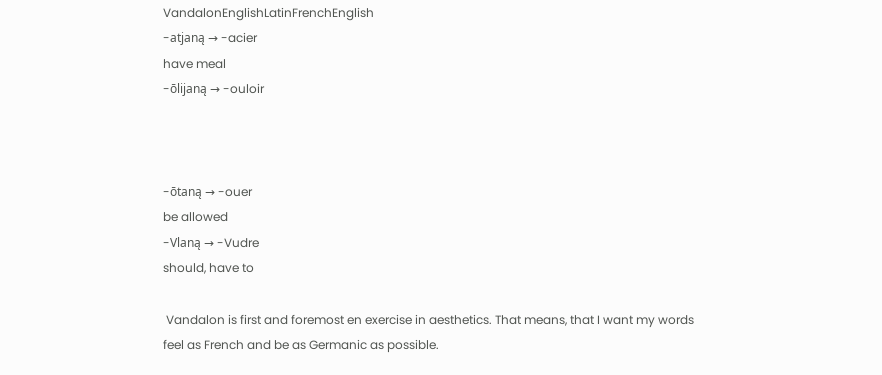VandalonEnglishLatinFrenchEnglish
-atjaną → -acier
have meal
-ōlijaną → -ouloir



-ōtaną → -ouer
be allowed
-Vlaną → -Vudre
should, have to

 Vandalon is first and foremost en exercise in aesthetics. That means, that I want my words feel as French and be as Germanic as possible.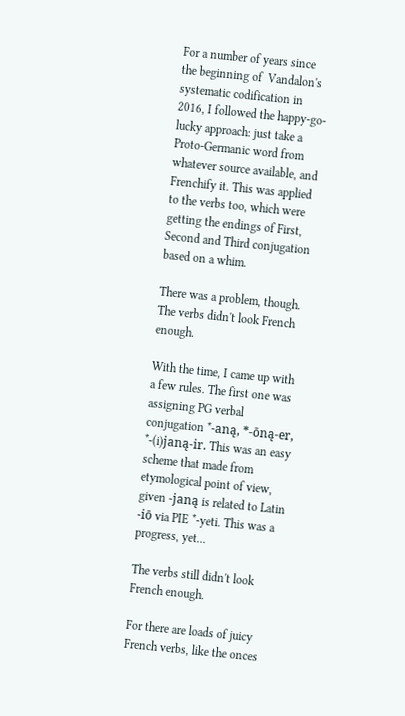For a number of years since the beginning of  Vandalon's systematic codification in 2016, I followed the happy-go-lucky approach: just take a Proto-Germanic word from whatever source available, and Frenchify it. This was applied to the verbs too, which were getting the endings of First, Second and Third conjugation based on a whim.

There was a problem, though. The verbs didn't look French enough.

With the time, I came up with a few rules. The first one was assigning PG verbal conjugation *-aną, *-ōną-er, *-(i)janą-ir. This was an easy scheme that made from etymological point of view, given -janą is related to Latin -iō via PIE *-yeti. This was a progress, yet...

The verbs still didn't look French enough.

For there are loads of juicy French verbs, like the onces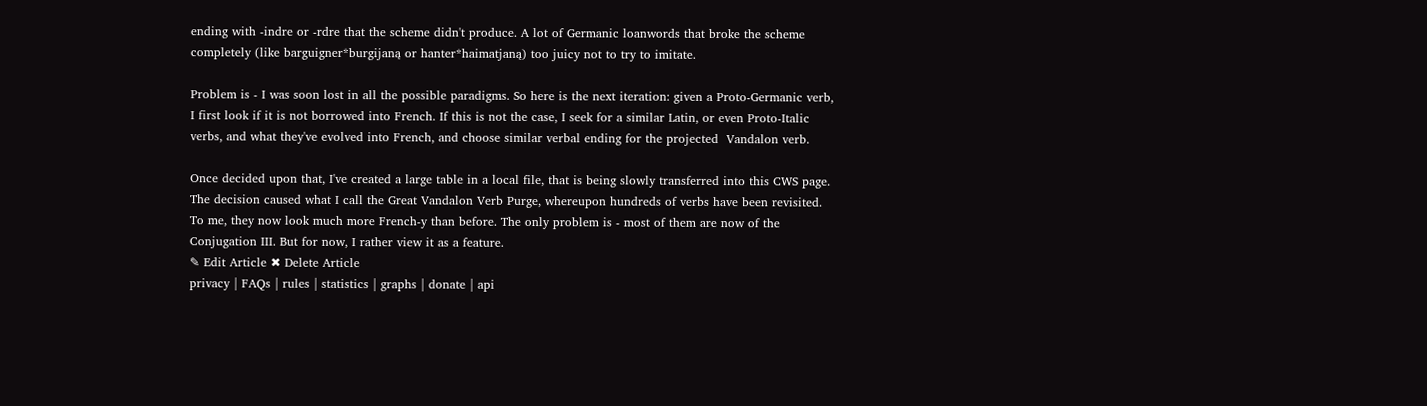ending with -indre or -rdre that the scheme didn't produce. A lot of Germanic loanwords that broke the scheme completely (like barguigner*burgijaną or hanter*haimatjaną) too juicy not to try to imitate.

Problem is - I was soon lost in all the possible paradigms. So here is the next iteration: given a Proto-Germanic verb, I first look if it is not borrowed into French. If this is not the case, I seek for a similar Latin, or even Proto-Italic verbs, and what they've evolved into French, and choose similar verbal ending for the projected  Vandalon verb.

Once decided upon that, I've created a large table in a local file, that is being slowly transferred into this CWS page. The decision caused what I call the Great Vandalon Verb Purge, whereupon hundreds of verbs have been revisited. To me, they now look much more French-y than before. The only problem is - most of them are now of the Conjugation III. But for now, I rather view it as a feature.
✎ Edit Article ✖ Delete Article
privacy | FAQs | rules | statistics | graphs | donate | api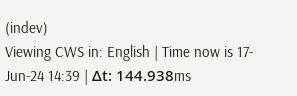(indev)
Viewing CWS in: English | Time now is 17-Jun-24 14:39 | Δt: 144.938ms